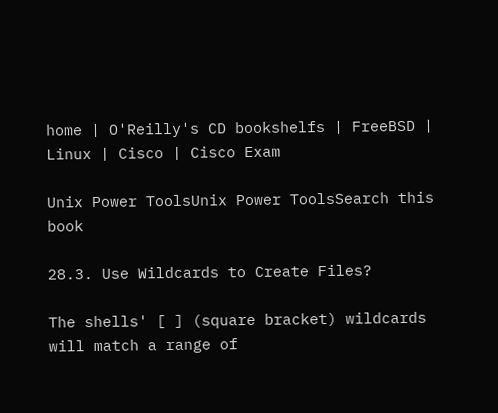home | O'Reilly's CD bookshelfs | FreeBSD | Linux | Cisco | Cisco Exam

Unix Power ToolsUnix Power ToolsSearch this book

28.3. Use Wildcards to Create Files?

The shells' [ ] (square bracket) wildcards will match a range of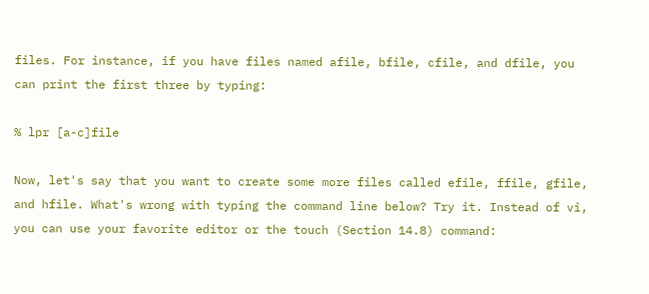files. For instance, if you have files named afile, bfile, cfile, and dfile, you can print the first three by typing:

% lpr [a-c]file

Now, let's say that you want to create some more files called efile, ffile, gfile, and hfile. What's wrong with typing the command line below? Try it. Instead of vi, you can use your favorite editor or the touch (Section 14.8) command: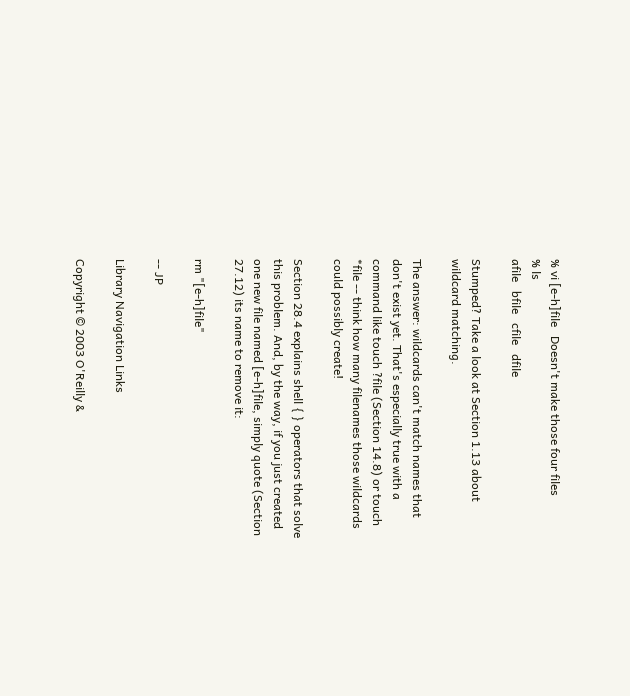% vi [e-h]file   Doesn't make those four files
% ls
afile   bfile   cfile   dfile

Stumped? Take a look at Section 1.13 about wildcard matching.

The answer: wildcards can't match names that don't exist yet. That's especially true with a command like touch ?file (Section 14.8) or touch *file -- think how many filenames those wildcards could possibly create!

Section 28.4 explains shell { } operators that solve this problem. And, by the way, if you just created one new file named [e-h]file, simply quote (Section 27.12) its name to remove it:

rm "[e-h]file"

-- JP

Library Navigation Links

Copyright © 2003 O'Reilly &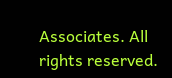Associates. All rights reserved.